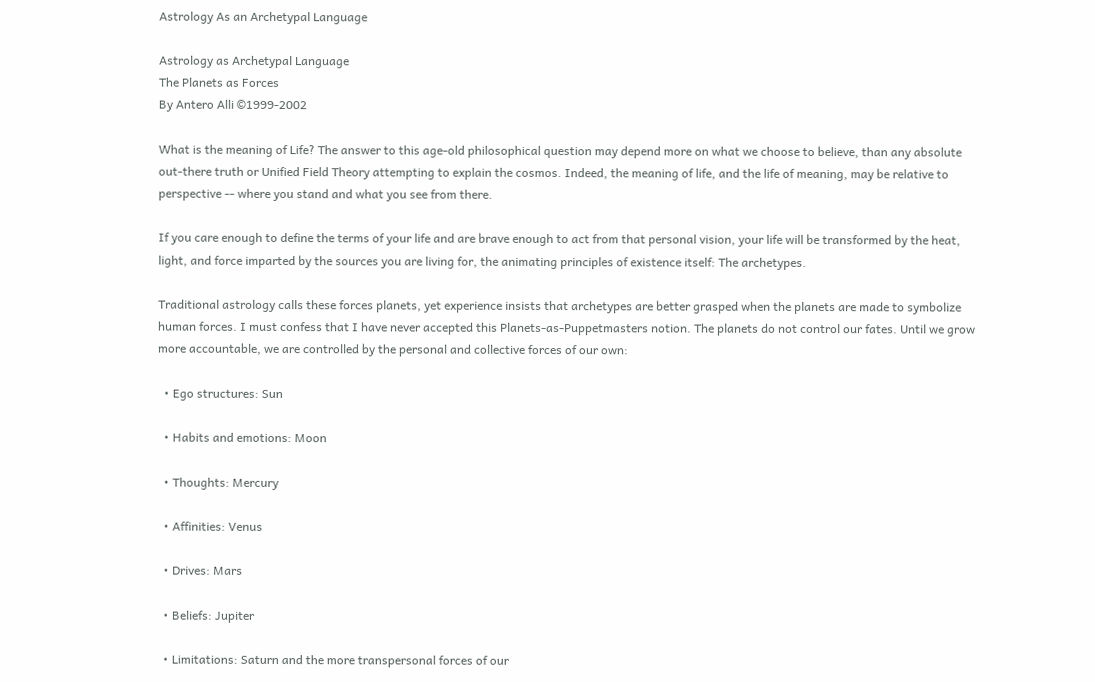Astrology As an Archetypal Language

Astrology as Archetypal Language
The Planets as Forces
By Antero Alli ©1999-2002

What is the meaning of Life? The answer to this age-old philosophical question may depend more on what we choose to believe, than any absolute out-there truth or Unified Field Theory attempting to explain the cosmos. Indeed, the meaning of life, and the life of meaning, may be relative to perspective -- where you stand and what you see from there.

If you care enough to define the terms of your life and are brave enough to act from that personal vision, your life will be transformed by the heat, light, and force imparted by the sources you are living for, the animating principles of existence itself: The archetypes.

Traditional astrology calls these forces planets, yet experience insists that archetypes are better grasped when the planets are made to symbolize human forces. I must confess that I have never accepted this Planets-as-Puppetmasters notion. The planets do not control our fates. Until we grow more accountable, we are controlled by the personal and collective forces of our own:

  • Ego structures: Sun

  • Habits and emotions: Moon

  • Thoughts: Mercury

  • Affinities: Venus

  • Drives: Mars

  • Beliefs: Jupiter

  • Limitations: Saturn and the more transpersonal forces of our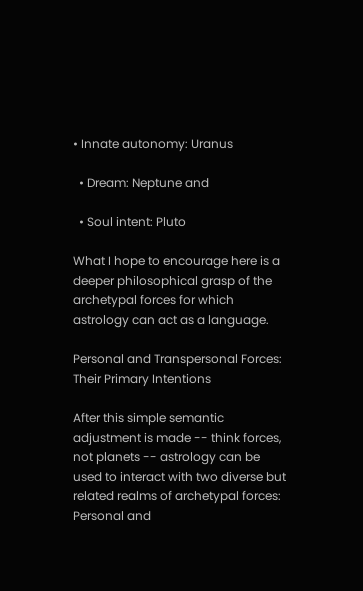• Innate autonomy: Uranus

  • Dream: Neptune and

  • Soul intent: Pluto

What I hope to encourage here is a deeper philosophical grasp of the archetypal forces for which astrology can act as a language.

Personal and Transpersonal Forces: Their Primary Intentions

After this simple semantic adjustment is made -- think forces, not planets -- astrology can be used to interact with two diverse but related realms of archetypal forces: Personal and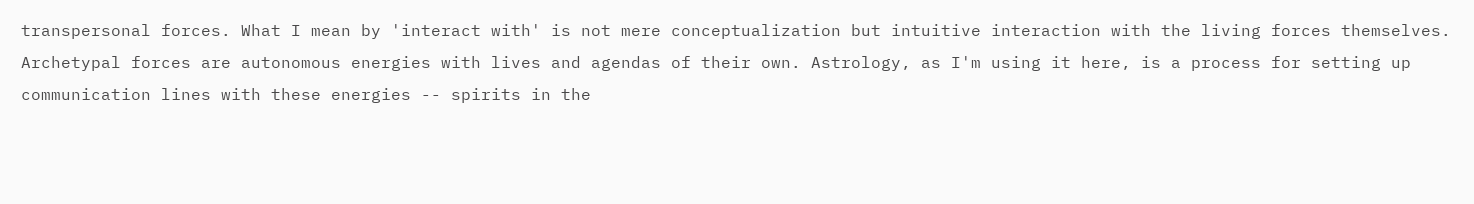transpersonal forces. What I mean by 'interact with' is not mere conceptualization but intuitive interaction with the living forces themselves. Archetypal forces are autonomous energies with lives and agendas of their own. Astrology, as I'm using it here, is a process for setting up communication lines with these energies -- spirits in the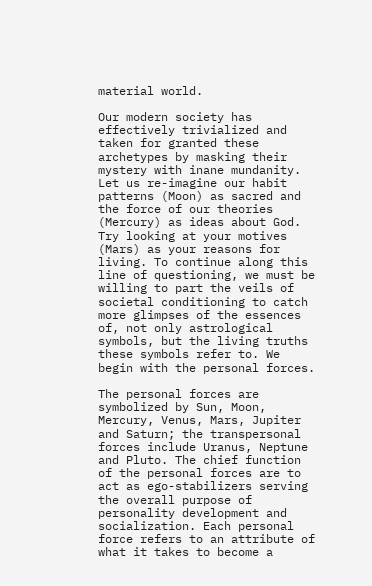material world.

Our modern society has effectively trivialized and taken for granted these archetypes by masking their mystery with inane mundanity. Let us re-imagine our habit patterns (Moon) as sacred and the force of our theories (Mercury) as ideas about God. Try looking at your motives (Mars) as your reasons for living. To continue along this line of questioning, we must be willing to part the veils of societal conditioning to catch more glimpses of the essences of, not only astrological symbols, but the living truths these symbols refer to. We begin with the personal forces.

The personal forces are symbolized by Sun, Moon, Mercury, Venus, Mars, Jupiter and Saturn; the transpersonal forces include Uranus, Neptune and Pluto. The chief function of the personal forces are to act as ego-stabilizers serving the overall purpose of personality development and socialization. Each personal force refers to an attribute of what it takes to become a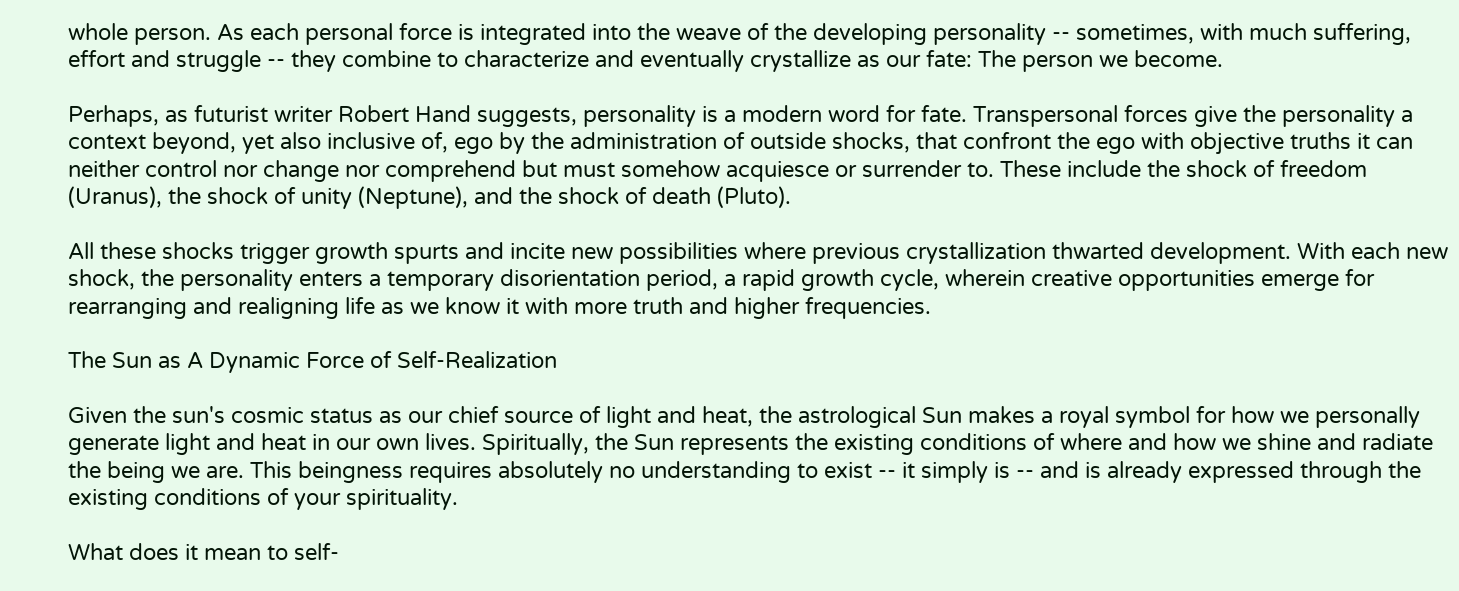whole person. As each personal force is integrated into the weave of the developing personality -- sometimes, with much suffering, effort and struggle -- they combine to characterize and eventually crystallize as our fate: The person we become.

Perhaps, as futurist writer Robert Hand suggests, personality is a modern word for fate. Transpersonal forces give the personality a context beyond, yet also inclusive of, ego by the administration of outside shocks, that confront the ego with objective truths it can neither control nor change nor comprehend but must somehow acquiesce or surrender to. These include the shock of freedom (Uranus), the shock of unity (Neptune), and the shock of death (Pluto).

All these shocks trigger growth spurts and incite new possibilities where previous crystallization thwarted development. With each new shock, the personality enters a temporary disorientation period, a rapid growth cycle, wherein creative opportunities emerge for rearranging and realigning life as we know it with more truth and higher frequencies.

The Sun as A Dynamic Force of Self-Realization

Given the sun's cosmic status as our chief source of light and heat, the astrological Sun makes a royal symbol for how we personally generate light and heat in our own lives. Spiritually, the Sun represents the existing conditions of where and how we shine and radiate the being we are. This beingness requires absolutely no understanding to exist -- it simply is -- and is already expressed through the existing conditions of your spirituality.

What does it mean to self-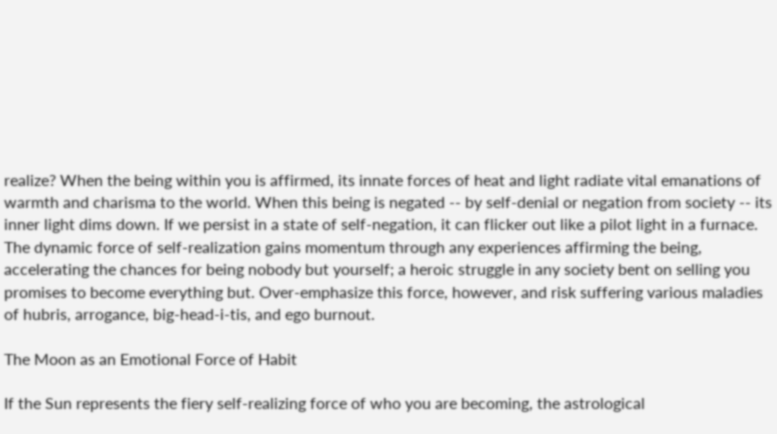realize? When the being within you is affirmed, its innate forces of heat and light radiate vital emanations of warmth and charisma to the world. When this being is negated -- by self-denial or negation from society -- its inner light dims down. If we persist in a state of self-negation, it can flicker out like a pilot light in a furnace. The dynamic force of self-realization gains momentum through any experiences affirming the being, accelerating the chances for being nobody but yourself; a heroic struggle in any society bent on selling you promises to become everything but. Over-emphasize this force, however, and risk suffering various maladies of hubris, arrogance, big-head-i-tis, and ego burnout.

The Moon as an Emotional Force of Habit

If the Sun represents the fiery self-realizing force of who you are becoming, the astrological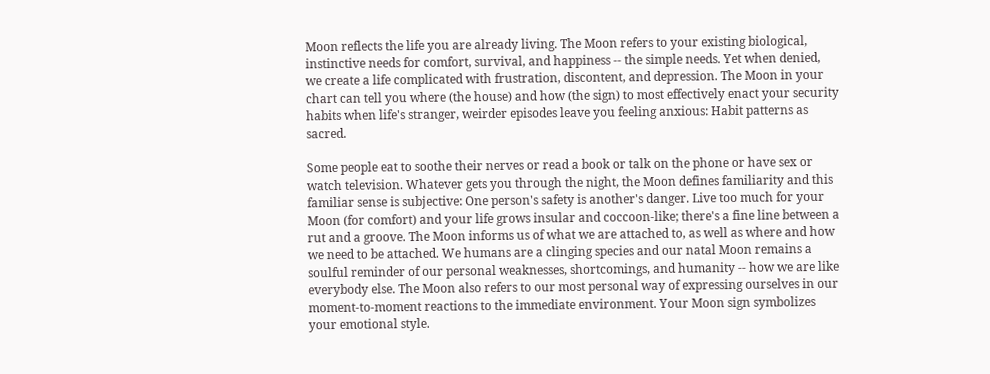Moon reflects the life you are already living. The Moon refers to your existing biological, instinctive needs for comfort, survival, and happiness -- the simple needs. Yet when denied, we create a life complicated with frustration, discontent, and depression. The Moon in your chart can tell you where (the house) and how (the sign) to most effectively enact your security habits when life's stranger, weirder episodes leave you feeling anxious: Habit patterns as sacred.

Some people eat to soothe their nerves or read a book or talk on the phone or have sex or watch television. Whatever gets you through the night, the Moon defines familiarity and this familiar sense is subjective: One person's safety is another's danger. Live too much for your Moon (for comfort) and your life grows insular and coccoon-like; there's a fine line between a rut and a groove. The Moon informs us of what we are attached to, as well as where and how we need to be attached. We humans are a clinging species and our natal Moon remains a soulful reminder of our personal weaknesses, shortcomings, and humanity -- how we are like everybody else. The Moon also refers to our most personal way of expressing ourselves in our moment-to-moment reactions to the immediate environment. Your Moon sign symbolizes your emotional style.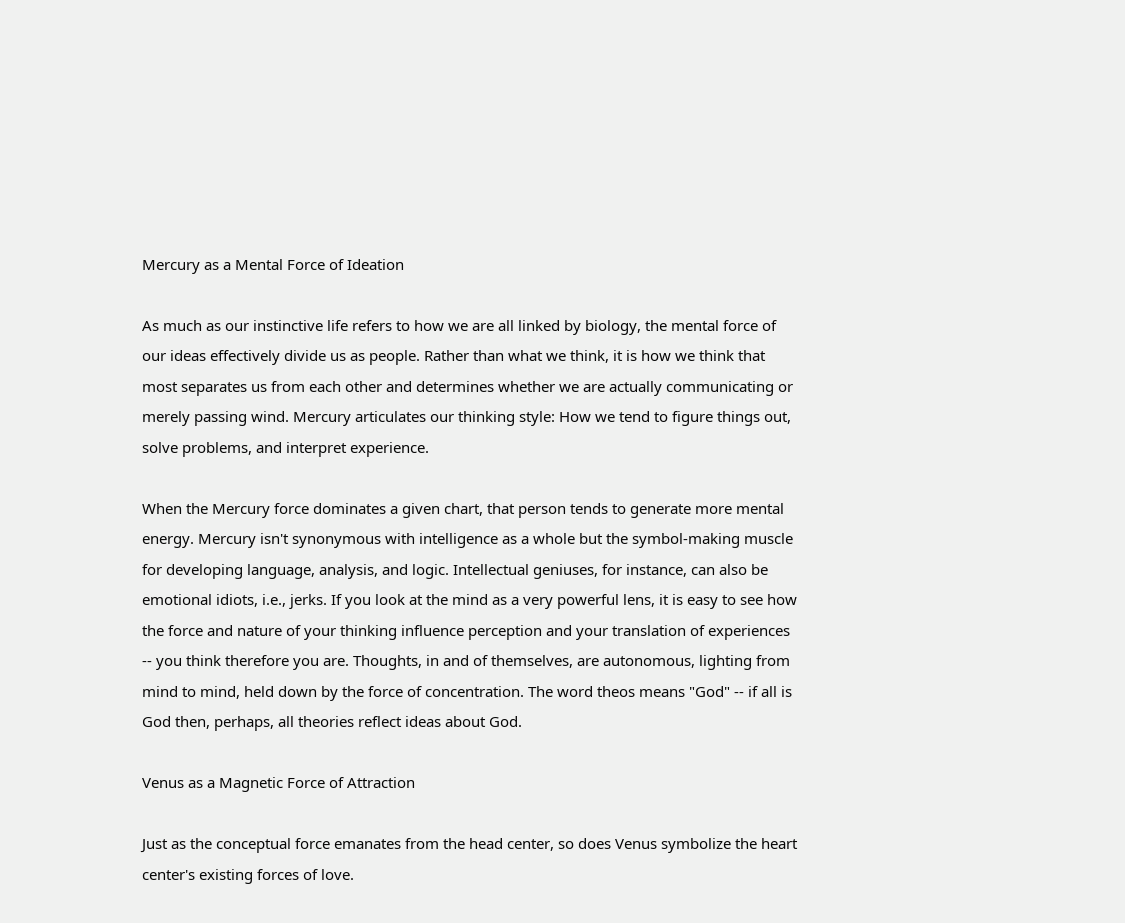Mercury as a Mental Force of Ideation

As much as our instinctive life refers to how we are all linked by biology, the mental force of our ideas effectively divide us as people. Rather than what we think, it is how we think that most separates us from each other and determines whether we are actually communicating or merely passing wind. Mercury articulates our thinking style: How we tend to figure things out, solve problems, and interpret experience.

When the Mercury force dominates a given chart, that person tends to generate more mental energy. Mercury isn't synonymous with intelligence as a whole but the symbol-making muscle for developing language, analysis, and logic. Intellectual geniuses, for instance, can also be emotional idiots, i.e., jerks. If you look at the mind as a very powerful lens, it is easy to see how the force and nature of your thinking influence perception and your translation of experiences -- you think therefore you are. Thoughts, in and of themselves, are autonomous, lighting from mind to mind, held down by the force of concentration. The word theos means "God" -- if all is God then, perhaps, all theories reflect ideas about God.

Venus as a Magnetic Force of Attraction

Just as the conceptual force emanates from the head center, so does Venus symbolize the heart center's existing forces of love.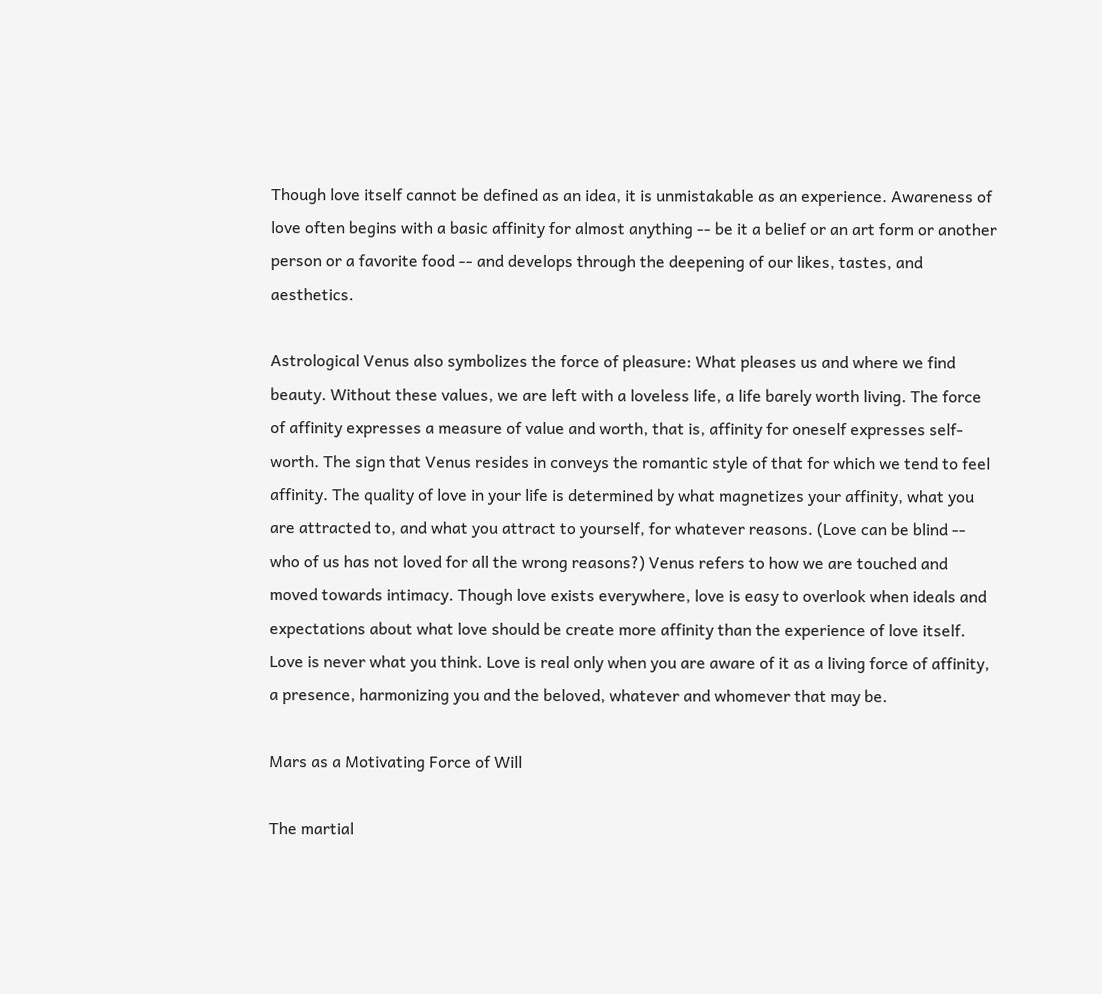Though love itself cannot be defined as an idea, it is unmistakable as an experience. Awareness of love often begins with a basic affinity for almost anything -- be it a belief or an art form or another person or a favorite food -- and develops through the deepening of our likes, tastes, and aesthetics.

Astrological Venus also symbolizes the force of pleasure: What pleases us and where we find beauty. Without these values, we are left with a loveless life, a life barely worth living. The force of affinity expresses a measure of value and worth, that is, affinity for oneself expresses self-worth. The sign that Venus resides in conveys the romantic style of that for which we tend to feel affinity. The quality of love in your life is determined by what magnetizes your affinity, what you are attracted to, and what you attract to yourself, for whatever reasons. (Love can be blind -- who of us has not loved for all the wrong reasons?) Venus refers to how we are touched and moved towards intimacy. Though love exists everywhere, love is easy to overlook when ideals and expectations about what love should be create more affinity than the experience of love itself. Love is never what you think. Love is real only when you are aware of it as a living force of affinity, a presence, harmonizing you and the beloved, whatever and whomever that may be.

Mars as a Motivating Force of Will

The martial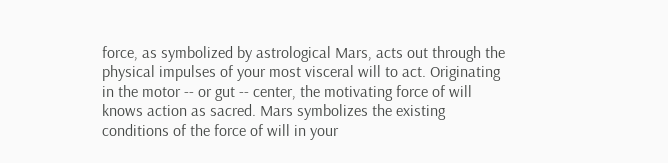force, as symbolized by astrological Mars, acts out through the physical impulses of your most visceral will to act. Originating in the motor -- or gut -- center, the motivating force of will knows action as sacred. Mars symbolizes the existing conditions of the force of will in your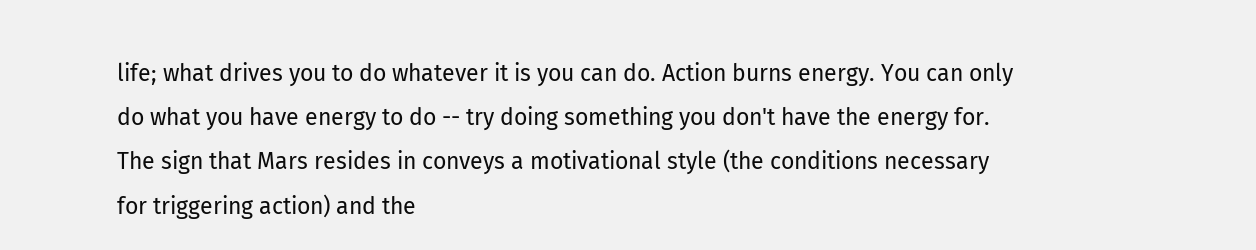life; what drives you to do whatever it is you can do. Action burns energy. You can only do what you have energy to do -- try doing something you don't have the energy for. The sign that Mars resides in conveys a motivational style (the conditions necessary for triggering action) and the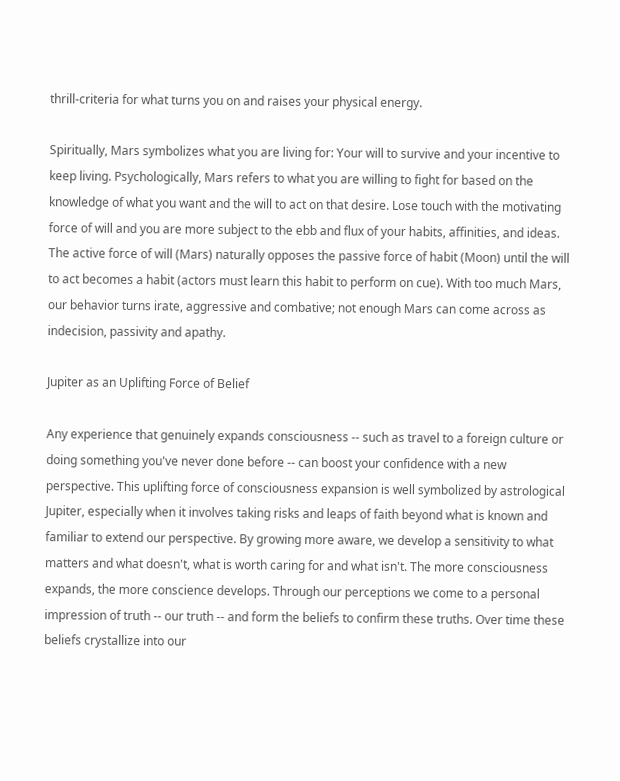thrill-criteria for what turns you on and raises your physical energy.

Spiritually, Mars symbolizes what you are living for: Your will to survive and your incentive to keep living. Psychologically, Mars refers to what you are willing to fight for based on the knowledge of what you want and the will to act on that desire. Lose touch with the motivating force of will and you are more subject to the ebb and flux of your habits, affinities, and ideas. The active force of will (Mars) naturally opposes the passive force of habit (Moon) until the will to act becomes a habit (actors must learn this habit to perform on cue). With too much Mars, our behavior turns irate, aggressive and combative; not enough Mars can come across as indecision, passivity and apathy.

Jupiter as an Uplifting Force of Belief

Any experience that genuinely expands consciousness -- such as travel to a foreign culture or doing something you've never done before -- can boost your confidence with a new perspective. This uplifting force of consciousness expansion is well symbolized by astrological Jupiter, especially when it involves taking risks and leaps of faith beyond what is known and familiar to extend our perspective. By growing more aware, we develop a sensitivity to what matters and what doesn't, what is worth caring for and what isn't. The more consciousness expands, the more conscience develops. Through our perceptions we come to a personal impression of truth -- our truth -- and form the beliefs to confirm these truths. Over time these beliefs crystallize into our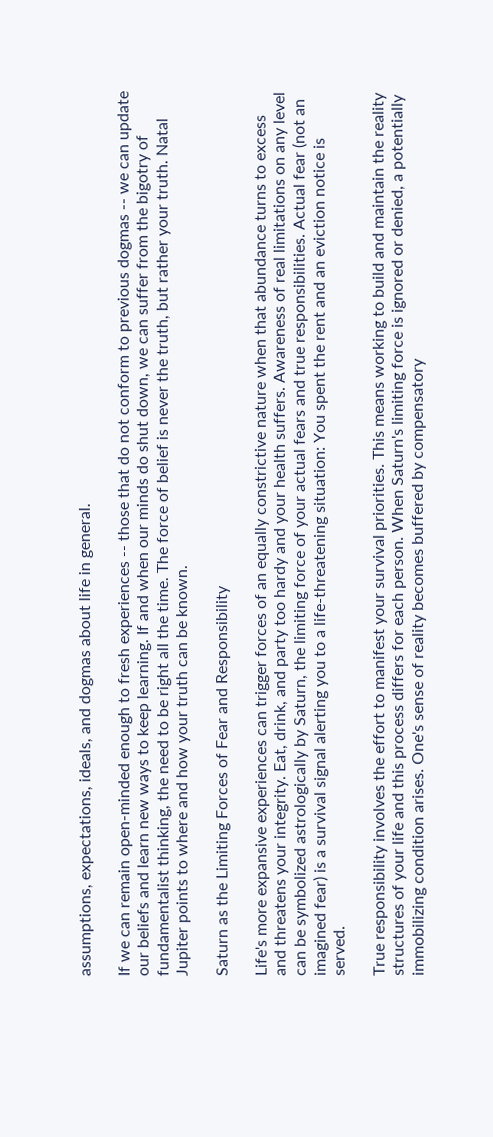assumptions, expectations, ideals, and dogmas about life in general.

If we can remain open-minded enough to fresh experiences -- those that do not conform to previous dogmas -- we can update our beliefs and learn new ways to keep learning. If and when our minds do shut down, we can suffer from the bigotry of fundamentalist thinking, the need to be right all the time. The force of belief is never the truth, but rather your truth. Natal Jupiter points to where and how your truth can be known.

Saturn as the Limiting Forces of Fear and Responsibility

Life's more expansive experiences can trigger forces of an equally constrictive nature when that abundance turns to excess and threatens your integrity. Eat, drink, and party too hardy and your health suffers. Awareness of real limitations on any level can be symbolized astrologically by Saturn, the limiting force of your actual fears and true responsibilities. Actual fear (not an imagined fear) is a survival signal alerting you to a life-threatening situation: You spent the rent and an eviction notice is served.

True responsibility involves the effort to manifest your survival priorities. This means working to build and maintain the reality structures of your life and this process differs for each person. When Saturn's limiting force is ignored or denied, a potentially immobilizing condition arises. One's sense of reality becomes buffered by compensatory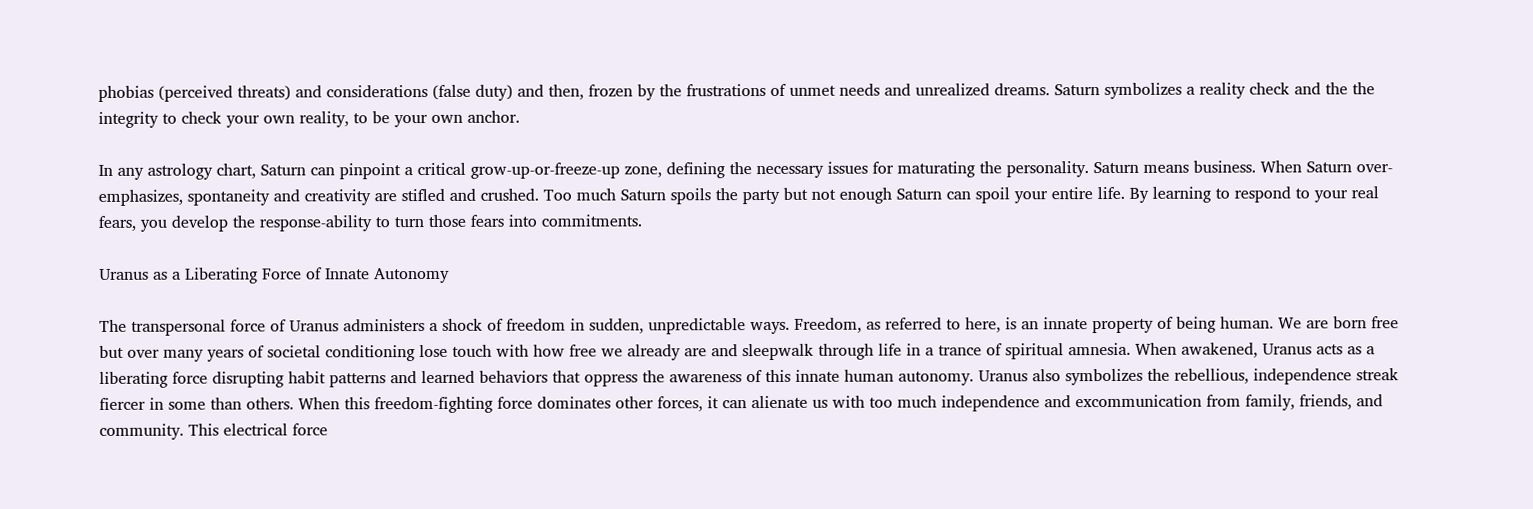phobias (perceived threats) and considerations (false duty) and then, frozen by the frustrations of unmet needs and unrealized dreams. Saturn symbolizes a reality check and the the integrity to check your own reality, to be your own anchor.

In any astrology chart, Saturn can pinpoint a critical grow-up-or-freeze-up zone, defining the necessary issues for maturating the personality. Saturn means business. When Saturn over-emphasizes, spontaneity and creativity are stifled and crushed. Too much Saturn spoils the party but not enough Saturn can spoil your entire life. By learning to respond to your real fears, you develop the response-ability to turn those fears into commitments.

Uranus as a Liberating Force of Innate Autonomy

The transpersonal force of Uranus administers a shock of freedom in sudden, unpredictable ways. Freedom, as referred to here, is an innate property of being human. We are born free but over many years of societal conditioning lose touch with how free we already are and sleepwalk through life in a trance of spiritual amnesia. When awakened, Uranus acts as a liberating force disrupting habit patterns and learned behaviors that oppress the awareness of this innate human autonomy. Uranus also symbolizes the rebellious, independence streak fiercer in some than others. When this freedom-fighting force dominates other forces, it can alienate us with too much independence and excommunication from family, friends, and community. This electrical force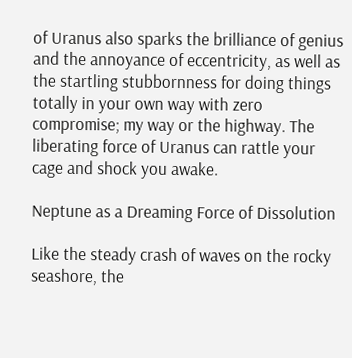of Uranus also sparks the brilliance of genius and the annoyance of eccentricity, as well as the startling stubbornness for doing things totally in your own way with zero compromise; my way or the highway. The liberating force of Uranus can rattle your cage and shock you awake.

Neptune as a Dreaming Force of Dissolution

Like the steady crash of waves on the rocky seashore, the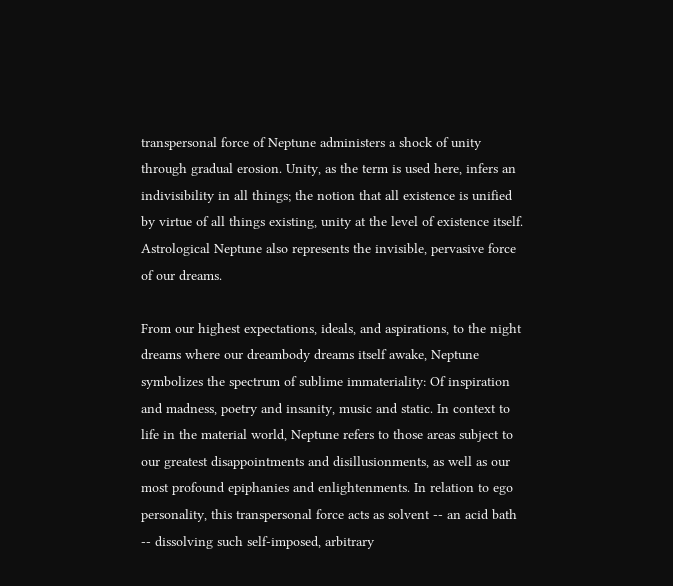transpersonal force of Neptune administers a shock of unity through gradual erosion. Unity, as the term is used here, infers an indivisibility in all things; the notion that all existence is unified by virtue of all things existing, unity at the level of existence itself. Astrological Neptune also represents the invisible, pervasive force of our dreams.

From our highest expectations, ideals, and aspirations, to the night dreams where our dreambody dreams itself awake, Neptune symbolizes the spectrum of sublime immateriality: Of inspiration and madness, poetry and insanity, music and static. In context to life in the material world, Neptune refers to those areas subject to our greatest disappointments and disillusionments, as well as our most profound epiphanies and enlightenments. In relation to ego personality, this transpersonal force acts as solvent -- an acid bath -- dissolving such self-imposed, arbitrary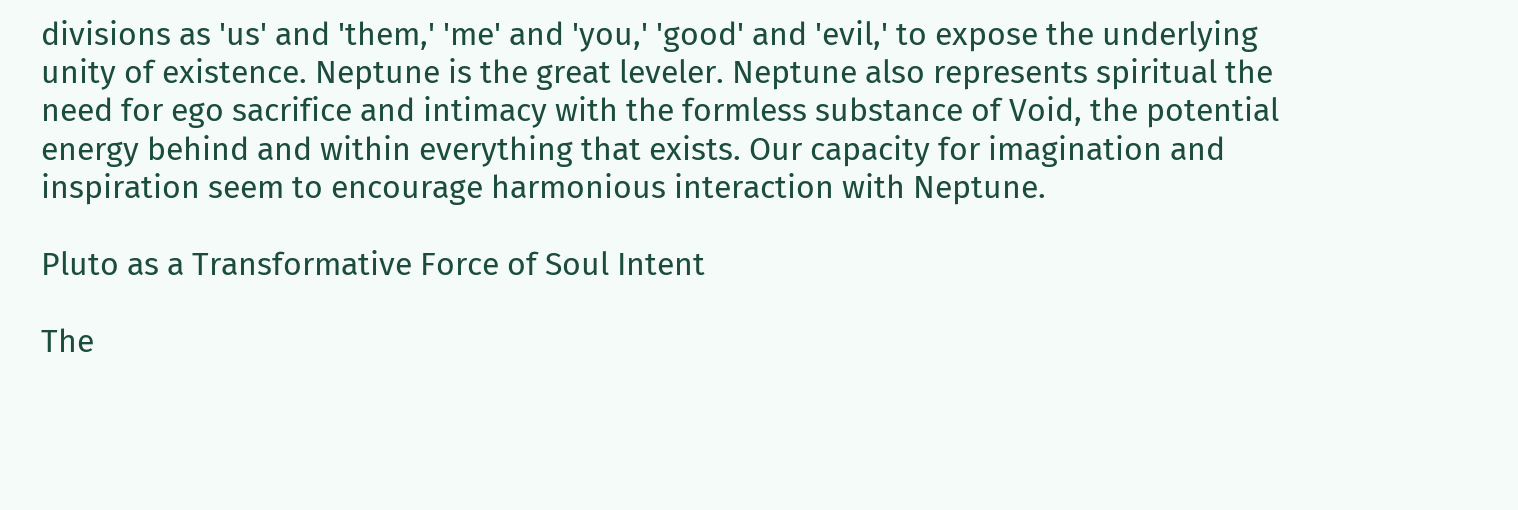divisions as 'us' and 'them,' 'me' and 'you,' 'good' and 'evil,' to expose the underlying unity of existence. Neptune is the great leveler. Neptune also represents spiritual the need for ego sacrifice and intimacy with the formless substance of Void, the potential energy behind and within everything that exists. Our capacity for imagination and inspiration seem to encourage harmonious interaction with Neptune.

Pluto as a Transformative Force of Soul Intent

The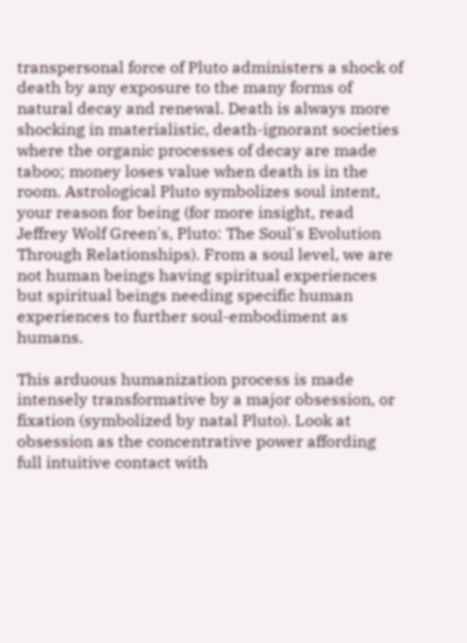transpersonal force of Pluto administers a shock of death by any exposure to the many forms of natural decay and renewal. Death is always more shocking in materialistic, death-ignorant societies where the organic processes of decay are made taboo; money loses value when death is in the room. Astrological Pluto symbolizes soul intent, your reason for being (for more insight, read Jeffrey Wolf Green's, Pluto: The Soul's Evolution Through Relationships). From a soul level, we are not human beings having spiritual experiences but spiritual beings needing specific human experiences to further soul-embodiment as humans.

This arduous humanization process is made intensely transformative by a major obsession, or fixation (symbolized by natal Pluto). Look at obsession as the concentrative power affording full intuitive contact with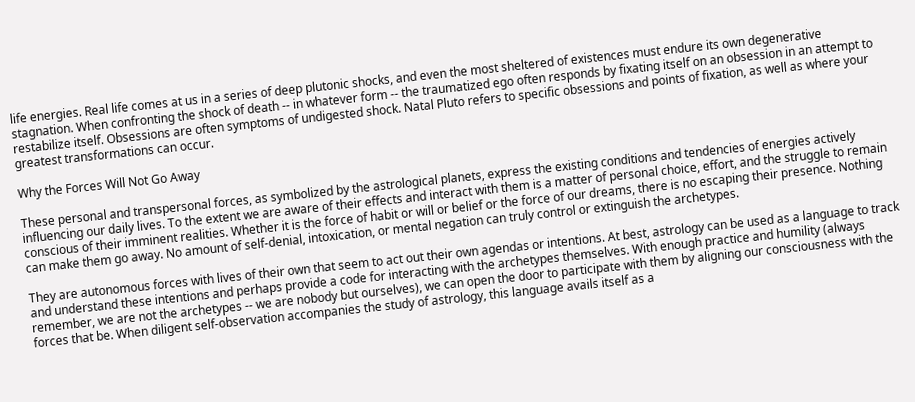life energies. Real life comes at us in a series of deep plutonic shocks, and even the most sheltered of existences must endure its own degenerative stagnation. When confronting the shock of death -- in whatever form -- the traumatized ego often responds by fixating itself on an obsession in an attempt to restabilize itself. Obsessions are often symptoms of undigested shock. Natal Pluto refers to specific obsessions and points of fixation, as well as where your greatest transformations can occur.

Why the Forces Will Not Go Away

These personal and transpersonal forces, as symbolized by the astrological planets, express the existing conditions and tendencies of energies actively influencing our daily lives. To the extent we are aware of their effects and interact with them is a matter of personal choice, effort, and the struggle to remain conscious of their imminent realities. Whether it is the force of habit or will or belief or the force of our dreams, there is no escaping their presence. Nothing can make them go away. No amount of self-denial, intoxication, or mental negation can truly control or extinguish the archetypes.

They are autonomous forces with lives of their own that seem to act out their own agendas or intentions. At best, astrology can be used as a language to track and understand these intentions and perhaps provide a code for interacting with the archetypes themselves. With enough practice and humility (always remember, we are not the archetypes -- we are nobody but ourselves), we can open the door to participate with them by aligning our consciousness with the forces that be. When diligent self-observation accompanies the study of astrology, this language avails itself as a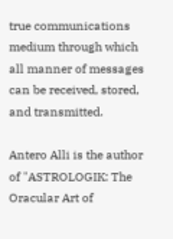true communications medium through which all manner of messages can be received, stored, and transmitted.

Antero Alli is the author of "ASTROLOGIK: The Oracular Art of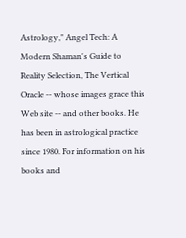Astrology," Angel Tech: A Modern Shaman's Guide to Reality Selection, The Vertical Oracle -- whose images grace this Web site -- and other books. He has been in astrological practice since 1980. For information on his books and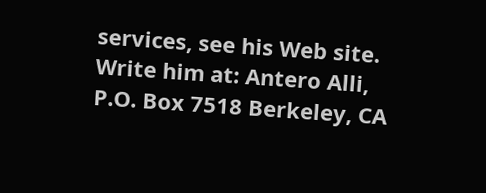services, see his Web site. Write him at: Antero Alli, P.O. Box 7518 Berkeley, CA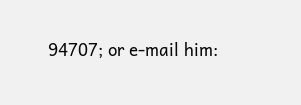94707; or e-mail him: